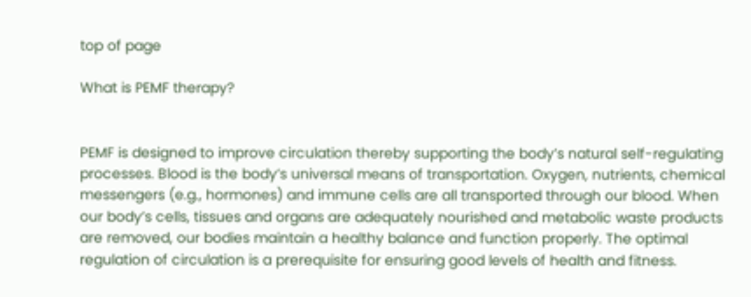top of page

What is PEMF therapy?


PEMF is designed to improve circulation thereby supporting the body’s natural self-regulating processes. Blood is the body’s universal means of transportation. Oxygen, nutrients, chemical messengers (e.g., hormones) and immune cells are all transported through our blood. When our body’s cells, tissues and organs are adequately nourished and metabolic waste products are removed, our bodies maintain a healthy balance and function properly. The optimal regulation of circulation is a prerequisite for ensuring good levels of health and fitness.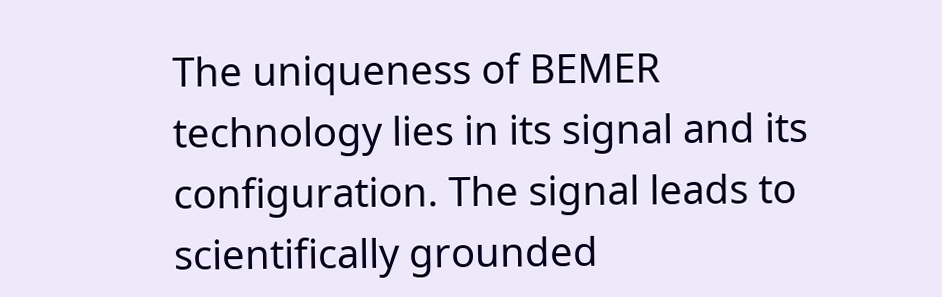The uniqueness of BEMER technology lies in its signal and its configuration. The signal leads to scientifically grounded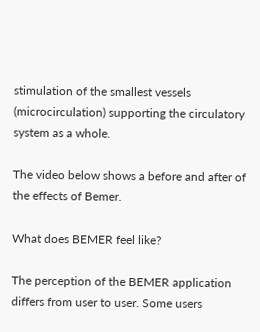stimulation of the smallest vessels (microcirculation) supporting the circulatory system as a whole.

The video below shows a before and after of the effects of Bemer.

What does BEMER feel like?

The perception of the BEMER application differs from user to user. Some users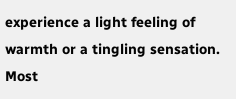experience a light feeling of warmth or a tingling sensation. Most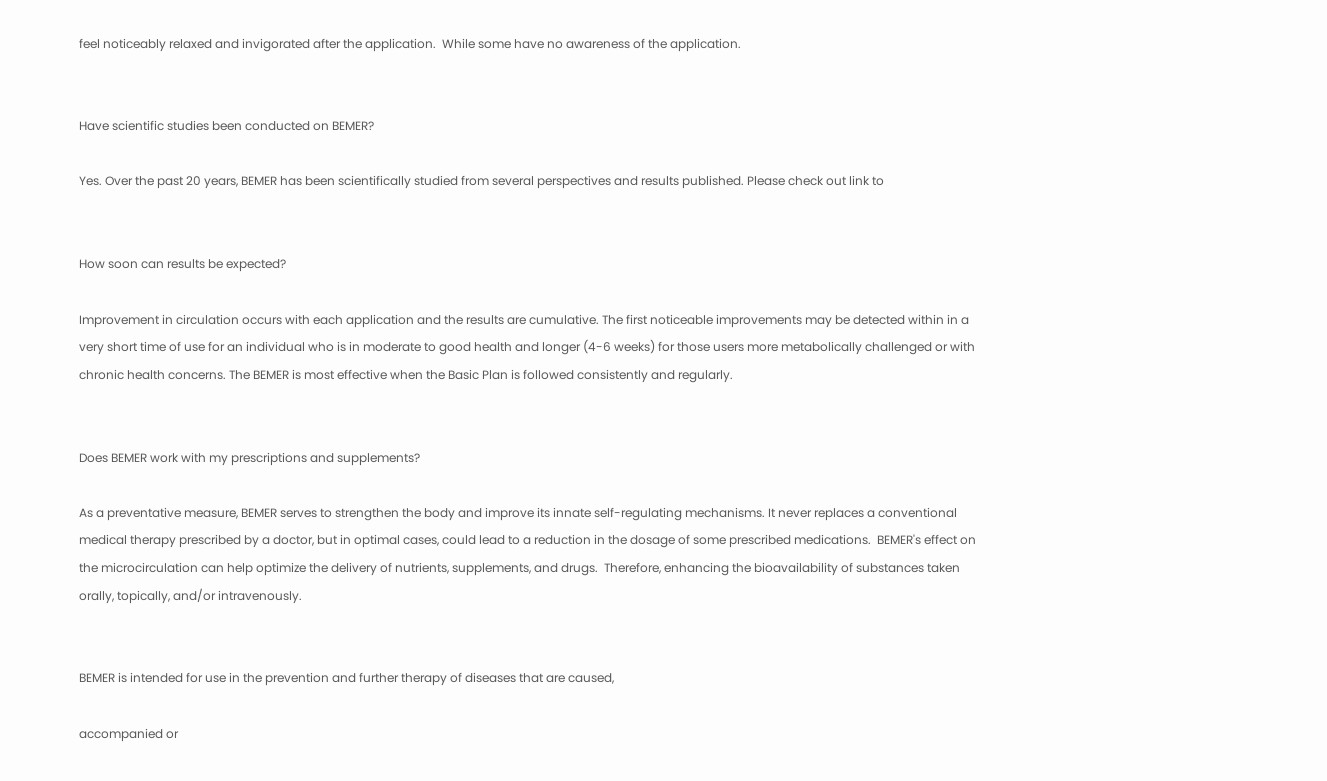feel noticeably relaxed and invigorated after the application.  While some have no awareness of the application.


Have scientific studies been conducted on BEMER?

Yes. Over the past 20 years, BEMER has been scientifically studied from several perspectives and results published. Please check out link to


How soon can results be expected?

Improvement in circulation occurs with each application and the results are cumulative. The first noticeable improvements may be detected within in a very short time of use for an individual who is in moderate to good health and longer (4-6 weeks) for those users more metabolically challenged or with chronic health concerns. The BEMER is most effective when the Basic Plan is followed consistently and regularly.


Does BEMER work with my prescriptions and supplements?

As a preventative measure, BEMER serves to strengthen the body and improve its innate self-regulating mechanisms. It never replaces a conventional medical therapy prescribed by a doctor, but in optimal cases, could lead to a reduction in the dosage of some prescribed medications.  BEMER's effect on the microcirculation can help optimize the delivery of nutrients, supplements, and drugs.  Therefore, enhancing the bioavailability of substances taken orally, topically, and/or intravenously.


BEMER is intended for use in the prevention and further therapy of diseases that are caused,

accompanied or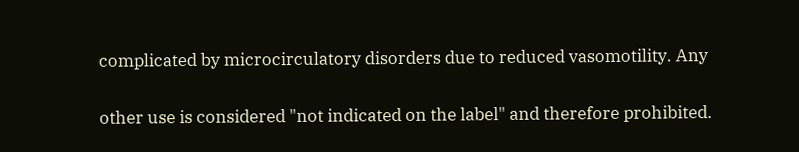complicated by microcirculatory disorders due to reduced vasomotility. Any

other use is considered "not indicated on the label" and therefore prohibited.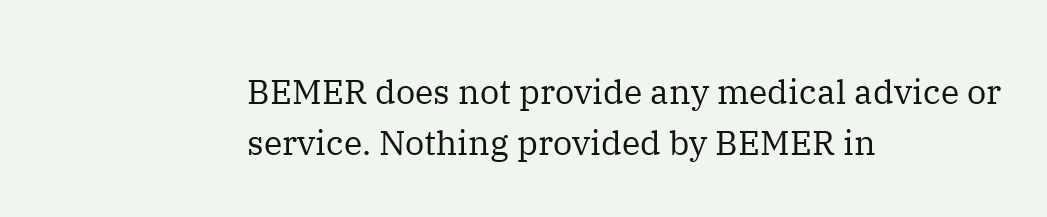BEMER does not provide any medical advice or service. Nothing provided by BEMER in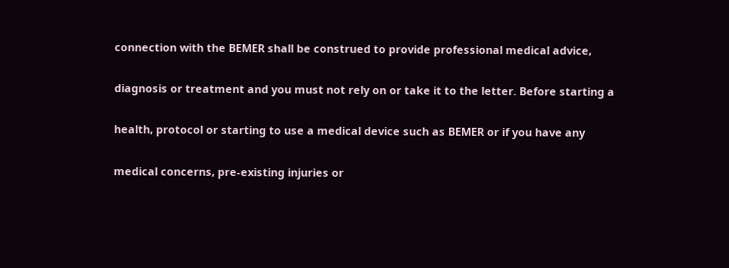connection with the BEMER shall be construed to provide professional medical advice,

diagnosis or treatment and you must not rely on or take it to the letter. Before starting a

health, protocol or starting to use a medical device such as BEMER or if you have any

medical concerns, pre-existing injuries or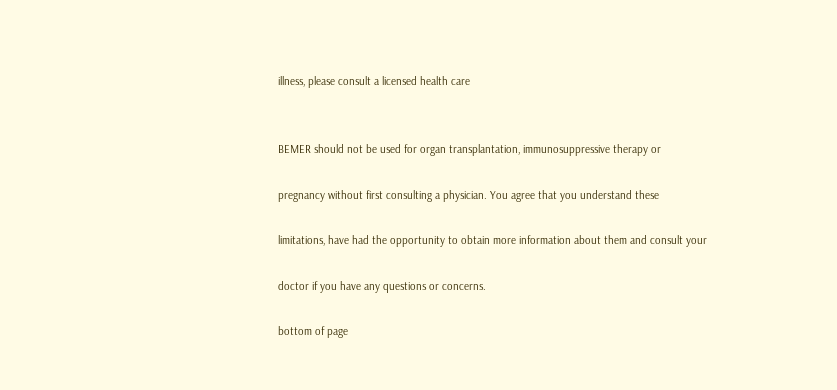illness, please consult a licensed health care


BEMER should not be used for organ transplantation, immunosuppressive therapy or

pregnancy without first consulting a physician. You agree that you understand these

limitations, have had the opportunity to obtain more information about them and consult your

doctor if you have any questions or concerns.

bottom of page